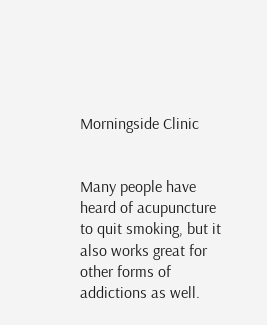Morningside Clinic


Many people have heard of acupuncture to quit smoking, but it also works great for other forms of addictions as well.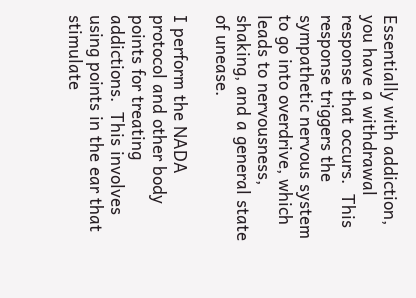Essentially with addiction, you have a withdrawal response that occurs.  This response triggers the sympathetic nervous system to go into overdrive, which leads to nervousness, shaking, and a general state of unease.

I perform the NADA protocol and other body points for treating addictions.  This involves using points in the ear that stimulate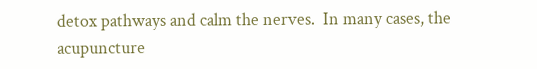detox pathways and calm the nerves.  In many cases, the acupuncture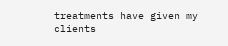treatments have given my clients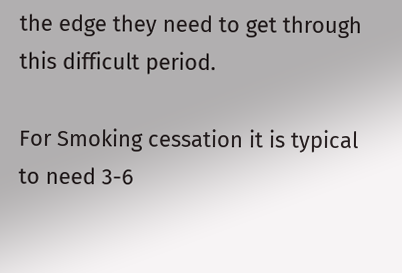the edge they need to get through this difficult period.

For Smoking cessation it is typical to need 3-6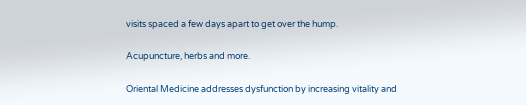visits spaced a few days apart to get over the hump.

Acupuncture, herbs and more.

Oriental Medicine addresses dysfunction by increasing vitality and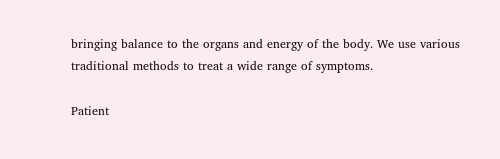bringing balance to the organs and energy of the body. We use various traditional methods to treat a wide range of symptoms.

Patient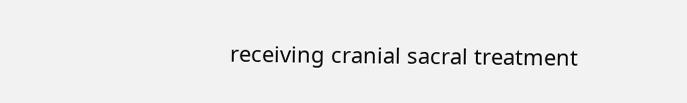receiving cranial sacral treatment